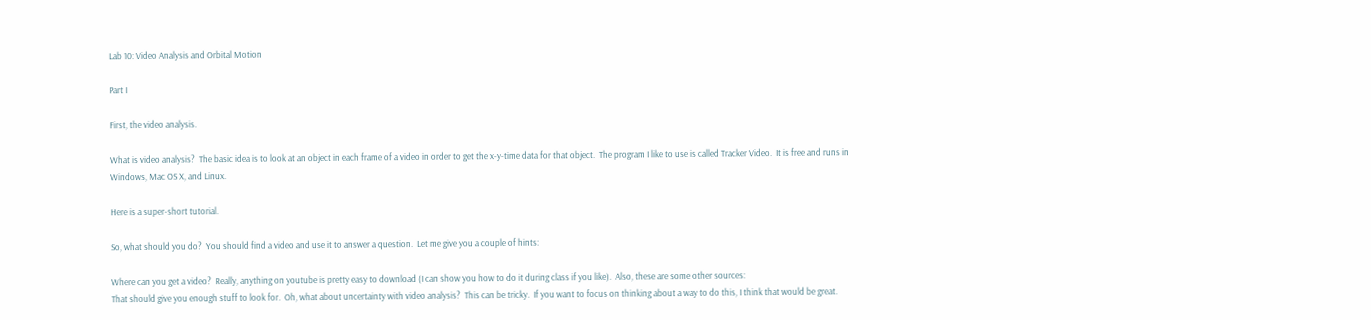Lab 10: Video Analysis and Orbital Motion

Part I

First, the video analysis.

What is video analysis?  The basic idea is to look at an object in each frame of a video in order to get the x-y-time data for that object.  The program I like to use is called Tracker Video.  It is free and runs in Windows, Mac OS X, and Linux.

Here is a super-short tutorial.

So, what should you do?  You should find a video and use it to answer a question.  Let me give you a couple of hints:

Where can you get a video?  Really, anything on youtube is pretty easy to download (I can show you how to do it during class if you like).  Also, these are some other sources:
That should give you enough stuff to look for.  Oh, what about uncertainty with video analysis?  This can be tricky.  If you want to focus on thinking about a way to do this, I think that would be great.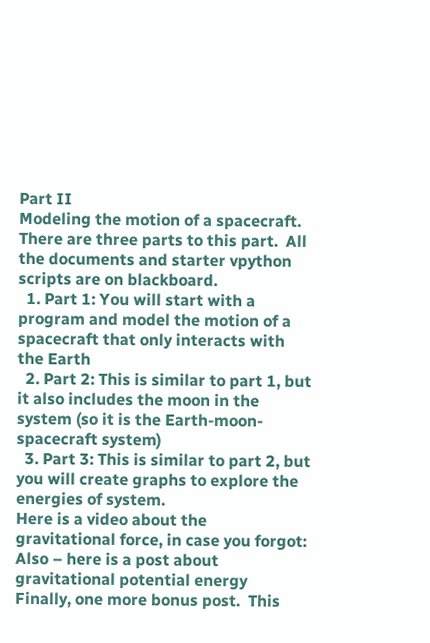Part II
Modeling the motion of a spacecraft.  There are three parts to this part.  All the documents and starter vpython scripts are on blackboard.
  1. Part 1: You will start with a program and model the motion of a spacecraft that only interacts with the Earth
  2. Part 2: This is similar to part 1, but it also includes the moon in the system (so it is the Earth-moon-spacecraft system)
  3. Part 3: This is similar to part 2, but you will create graphs to explore the energies of system.
Here is a video about the gravitational force, in case you forgot:
Also – here is a post about gravitational potential energy
Finally, one more bonus post.  This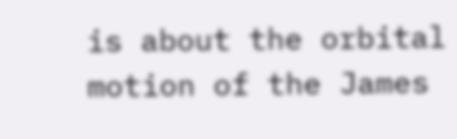is about the orbital motion of the James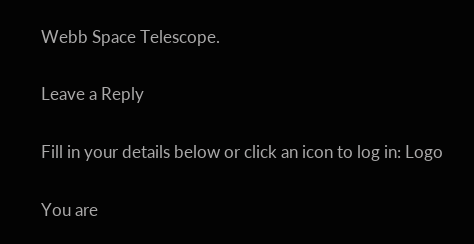Webb Space Telescope.

Leave a Reply

Fill in your details below or click an icon to log in: Logo

You are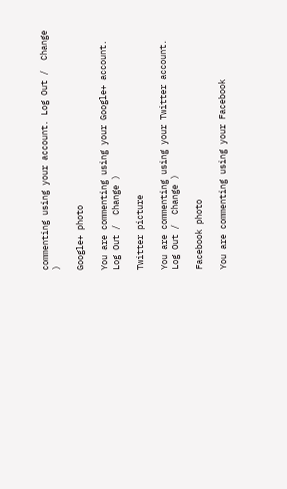commenting using your account. Log Out /  Change )

Google+ photo

You are commenting using your Google+ account. Log Out /  Change )

Twitter picture

You are commenting using your Twitter account. Log Out /  Change )

Facebook photo

You are commenting using your Facebook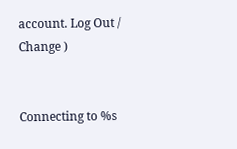account. Log Out /  Change )


Connecting to %s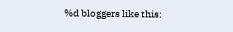%d bloggers like this: